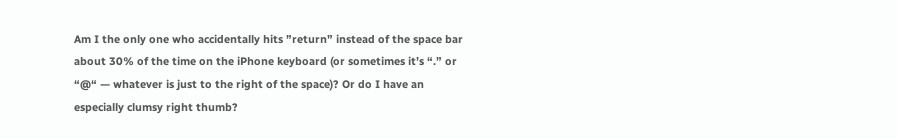Am I the only one who accidentally hits ”return” instead of the space bar about 30% of the time on the iPhone keyboard (or sometimes it’s “.” or “@“ — whatever is just to the right of the space)? Or do I have an especially clumsy right thumb?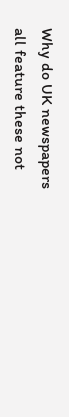Why do UK newspapers all feature these not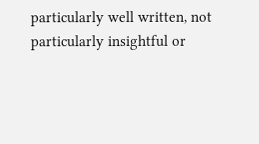particularly well written, not particularly insightful or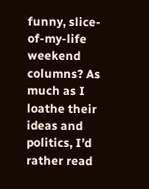funny, slice-of-my-life weekend columns? As much as I loathe their ideas and politics, I’d rather read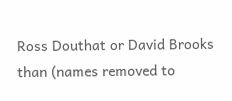Ross Douthat or David Brooks than (names removed to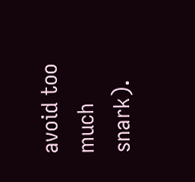avoid too much snark).